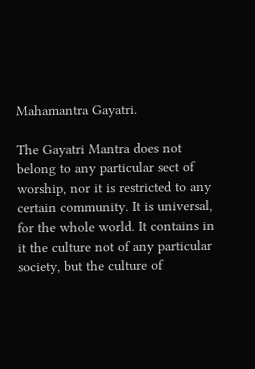Mahamantra Gayatri.

The Gayatri Mantra does not belong to any particular sect of worship, nor it is restricted to any certain community. It is universal, for the whole world. It contains in it the culture not of any particular society, but the culture of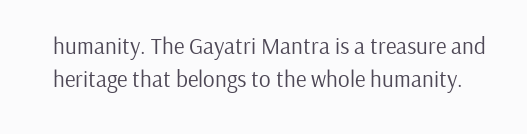humanity. The Gayatri Mantra is a treasure and heritage that belongs to the whole humanity.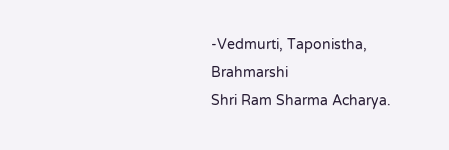-Vedmurti, Taponistha, Brahmarshi
Shri Ram Sharma Acharya.